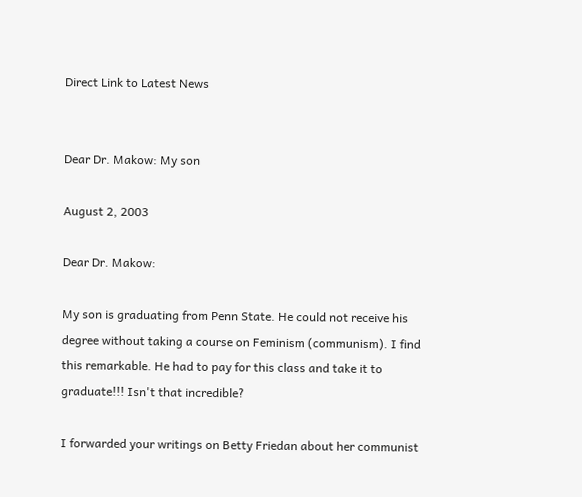Direct Link to Latest News


Dear Dr. Makow: My son

August 2, 2003

Dear Dr. Makow:

My son is graduating from Penn State. He could not receive his degree without taking a course on Feminism (communism). I find this remarkable. He had to pay for this class and take it to graduate!!! Isn't that incredible?

I forwarded your writings on Betty Friedan about her communist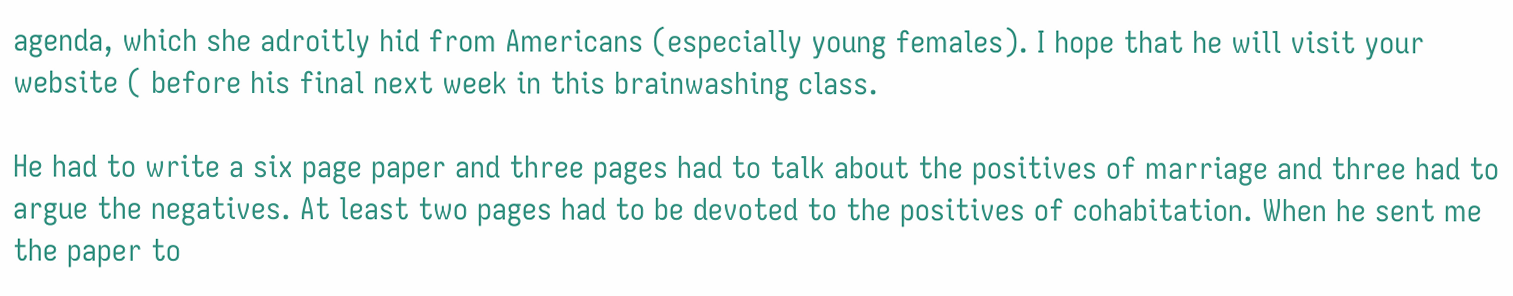agenda, which she adroitly hid from Americans (especially young females). I hope that he will visit your website ( before his final next week in this brainwashing class.

He had to write a six page paper and three pages had to talk about the positives of marriage and three had to argue the negatives. At least two pages had to be devoted to the positives of cohabitation. When he sent me the paper to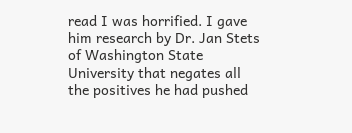read I was horrified. I gave him research by Dr. Jan Stets of Washington State University that negates all the positives he had pushed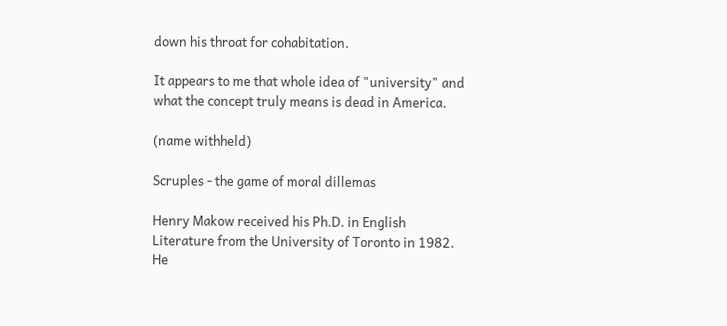down his throat for cohabitation.

It appears to me that whole idea of "university" and what the concept truly means is dead in America.

(name withheld)

Scruples - the game of moral dillemas

Henry Makow received his Ph.D. in English Literature from the University of Toronto in 1982. He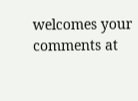welcomes your comments at